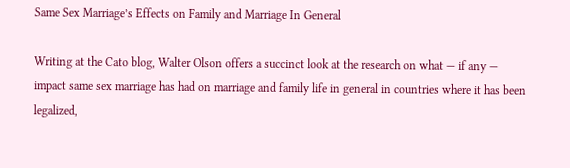Same Sex Marriage’s Effects on Family and Marriage In General

Writing at the Cato blog, Walter Olson offers a succinct look at the research on what — if any — impact same sex marriage has had on marriage and family life in general in countries where it has been legalized,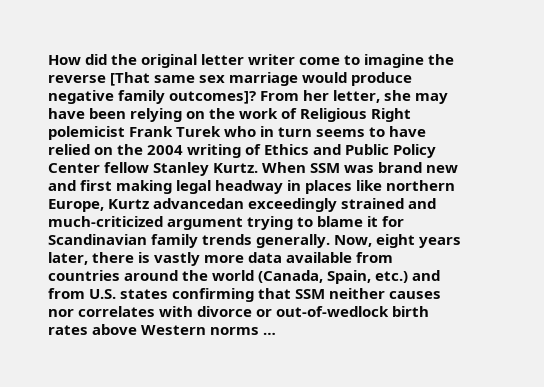How did the original letter writer come to imagine the reverse [That same sex marriage would produce negative family outcomes]? From her letter, she may have been relying on the work of Religious Right polemicist Frank Turek who in turn seems to have relied on the 2004 writing of Ethics and Public Policy Center fellow Stanley Kurtz. When SSM was brand new and first making legal headway in places like northern Europe, Kurtz advancedan exceedingly strained and much-criticized argument trying to blame it for Scandinavian family trends generally. Now, eight years later, there is vastly more data available from countries around the world (Canada, Spain, etc.) and from U.S. states confirming that SSM neither causes nor correlates with divorce or out-of-wedlock birth rates above Western norms …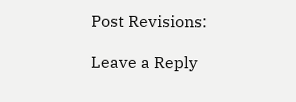Post Revisions:

Leave a Reply